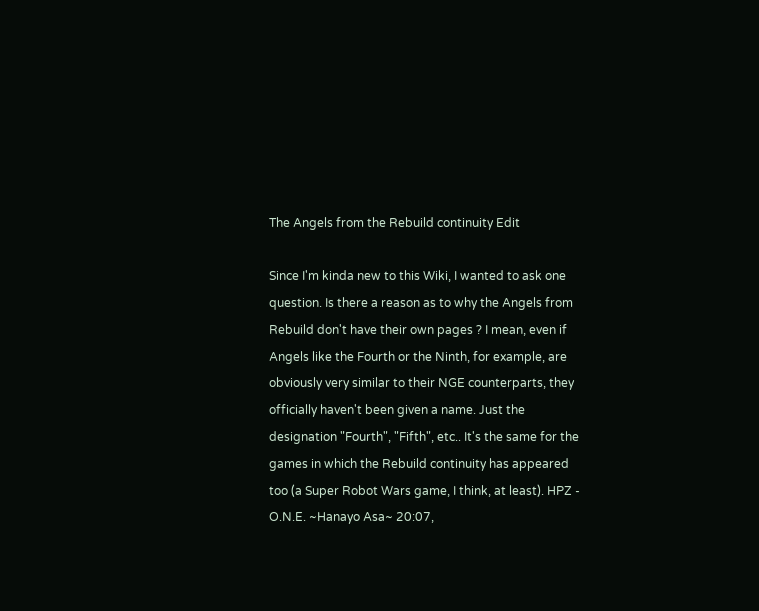The Angels from the Rebuild continuity Edit

Since I'm kinda new to this Wiki, I wanted to ask one question. Is there a reason as to why the Angels from Rebuild don't have their own pages ? I mean, even if Angels like the Fourth or the Ninth, for example, are obviously very similar to their NGE counterparts, they officially haven't been given a name. Just the designation "Fourth", "Fifth", etc.. It's the same for the games in which the Rebuild continuity has appeared too (a Super Robot Wars game, I think, at least). HPZ - O.N.E. ~Hanayo Asa~ 20:07,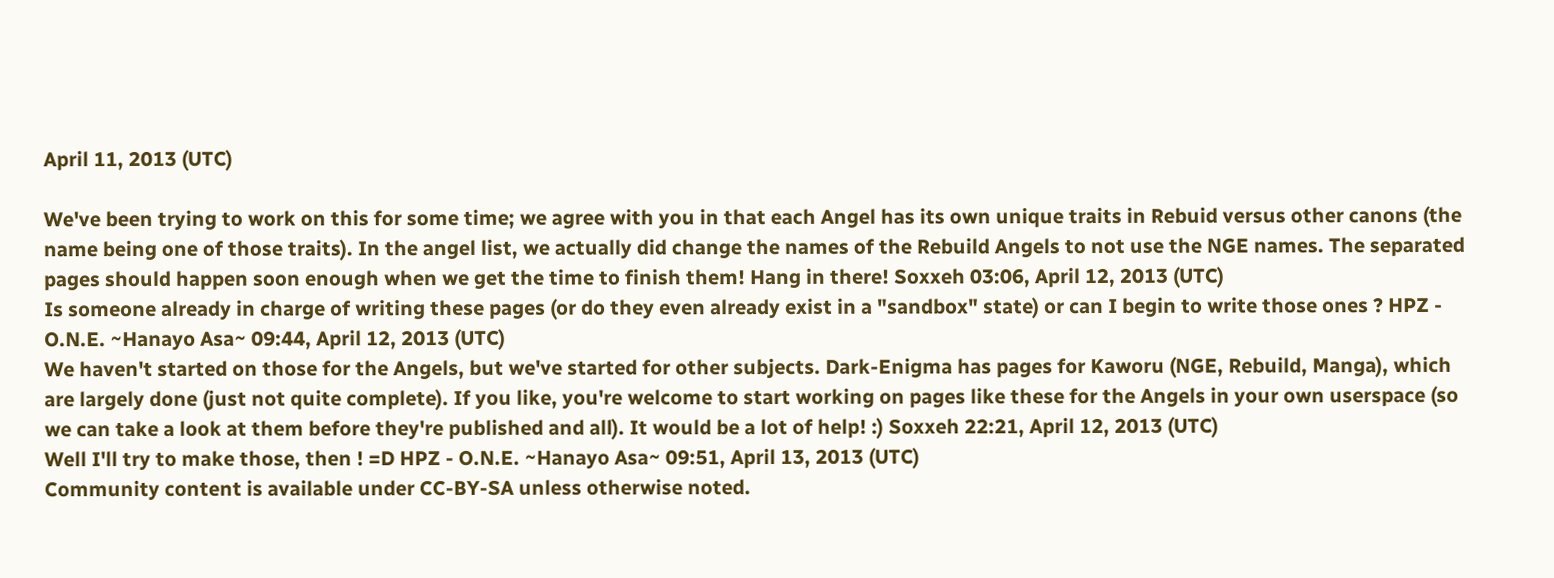April 11, 2013 (UTC)

We've been trying to work on this for some time; we agree with you in that each Angel has its own unique traits in Rebuid versus other canons (the name being one of those traits). In the angel list, we actually did change the names of the Rebuild Angels to not use the NGE names. The separated pages should happen soon enough when we get the time to finish them! Hang in there! Soxxeh 03:06, April 12, 2013 (UTC)
Is someone already in charge of writing these pages (or do they even already exist in a "sandbox" state) or can I begin to write those ones ? HPZ - O.N.E. ~Hanayo Asa~ 09:44, April 12, 2013 (UTC)
We haven't started on those for the Angels, but we've started for other subjects. Dark-Enigma has pages for Kaworu (NGE, Rebuild, Manga), which are largely done (just not quite complete). If you like, you're welcome to start working on pages like these for the Angels in your own userspace (so we can take a look at them before they're published and all). It would be a lot of help! :) Soxxeh 22:21, April 12, 2013 (UTC)
Well I'll try to make those, then ! =D HPZ - O.N.E. ~Hanayo Asa~ 09:51, April 13, 2013 (UTC)
Community content is available under CC-BY-SA unless otherwise noted.